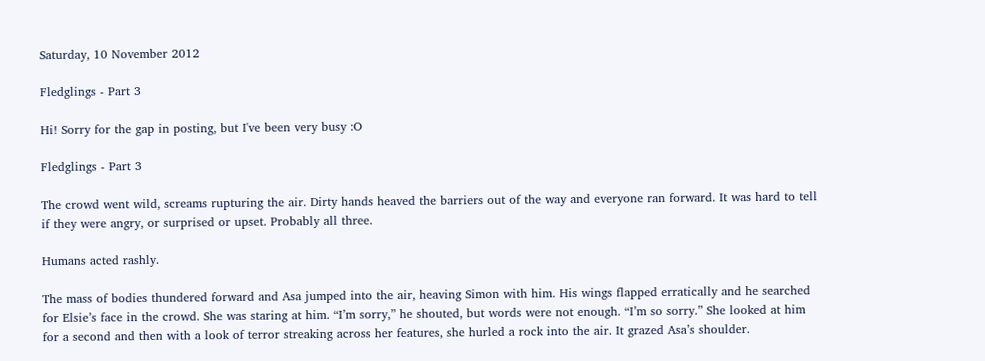Saturday, 10 November 2012

Fledglings - Part 3

Hi! Sorry for the gap in posting, but I've been very busy :O

Fledglings - Part 3

The crowd went wild, screams rupturing the air. Dirty hands heaved the barriers out of the way and everyone ran forward. It was hard to tell if they were angry, or surprised or upset. Probably all three.

Humans acted rashly.

The mass of bodies thundered forward and Asa jumped into the air, heaving Simon with him. His wings flapped erratically and he searched for Elsie’s face in the crowd. She was staring at him. “I’m sorry,” he shouted, but words were not enough. “I’m so sorry.” She looked at him for a second and then with a look of terror streaking across her features, she hurled a rock into the air. It grazed Asa’s shoulder.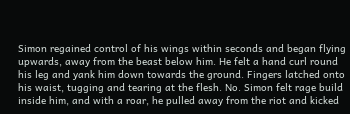Simon regained control of his wings within seconds and began flying upwards, away from the beast below him. He felt a hand curl round his leg and yank him down towards the ground. Fingers latched onto his waist, tugging and tearing at the flesh. No. Simon felt rage build inside him, and with a roar, he pulled away from the riot and kicked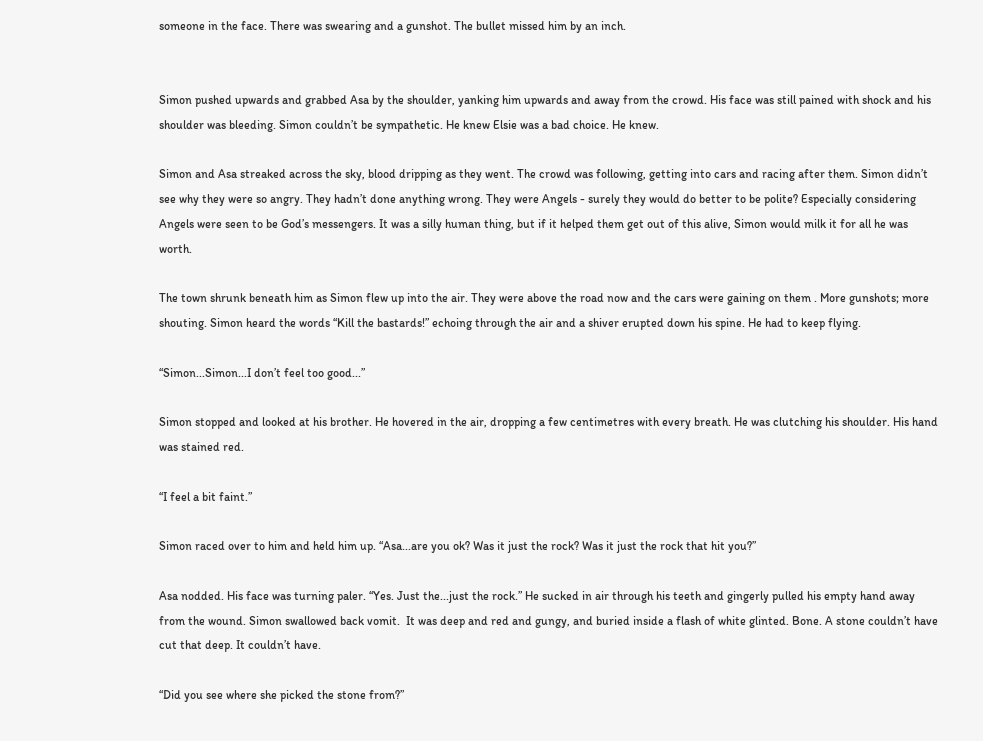someone in the face. There was swearing and a gunshot. The bullet missed him by an inch.


Simon pushed upwards and grabbed Asa by the shoulder, yanking him upwards and away from the crowd. His face was still pained with shock and his shoulder was bleeding. Simon couldn’t be sympathetic. He knew Elsie was a bad choice. He knew.

Simon and Asa streaked across the sky, blood dripping as they went. The crowd was following, getting into cars and racing after them. Simon didn’t see why they were so angry. They hadn’t done anything wrong. They were Angels - surely they would do better to be polite? Especially considering Angels were seen to be God’s messengers. It was a silly human thing, but if it helped them get out of this alive, Simon would milk it for all he was worth.

The town shrunk beneath him as Simon flew up into the air. They were above the road now and the cars were gaining on them . More gunshots; more shouting. Simon heard the words “Kill the bastards!” echoing through the air and a shiver erupted down his spine. He had to keep flying.

“Simon...Simon...I don’t feel too good...”

Simon stopped and looked at his brother. He hovered in the air, dropping a few centimetres with every breath. He was clutching his shoulder. His hand was stained red.

“I feel a bit faint.”

Simon raced over to him and held him up. “Asa...are you ok? Was it just the rock? Was it just the rock that hit you?”

Asa nodded. His face was turning paler. “Yes. Just the...just the rock.” He sucked in air through his teeth and gingerly pulled his empty hand away from the wound. Simon swallowed back vomit.  It was deep and red and gungy, and buried inside a flash of white glinted. Bone. A stone couldn’t have cut that deep. It couldn’t have.

“Did you see where she picked the stone from?”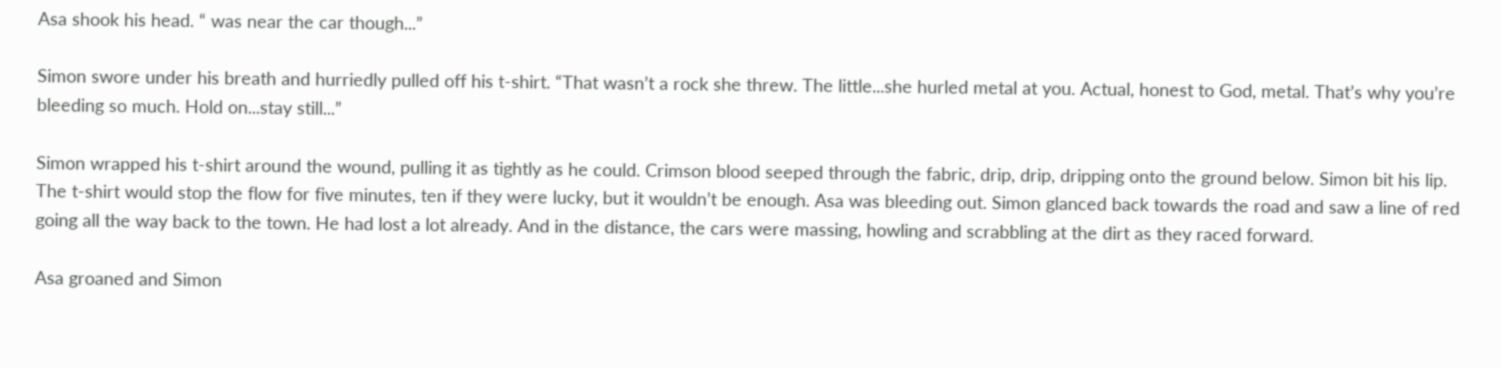Asa shook his head. “ was near the car though...”

Simon swore under his breath and hurriedly pulled off his t-shirt. “That wasn’t a rock she threw. The little...she hurled metal at you. Actual, honest to God, metal. That’s why you’re bleeding so much. Hold on...stay still...”

Simon wrapped his t-shirt around the wound, pulling it as tightly as he could. Crimson blood seeped through the fabric, drip, drip, dripping onto the ground below. Simon bit his lip. The t-shirt would stop the flow for five minutes, ten if they were lucky, but it wouldn’t be enough. Asa was bleeding out. Simon glanced back towards the road and saw a line of red going all the way back to the town. He had lost a lot already. And in the distance, the cars were massing, howling and scrabbling at the dirt as they raced forward.

Asa groaned and Simon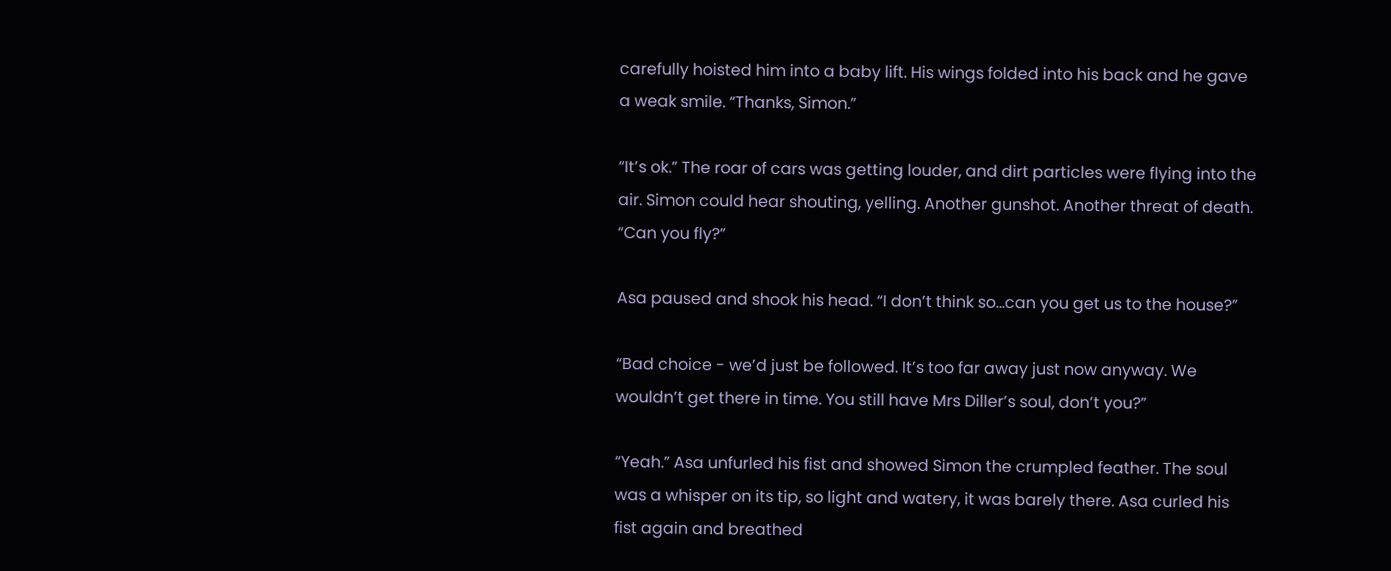carefully hoisted him into a baby lift. His wings folded into his back and he gave a weak smile. “Thanks, Simon.”

“It’s ok.” The roar of cars was getting louder, and dirt particles were flying into the air. Simon could hear shouting, yelling. Another gunshot. Another threat of death. “Can you fly?”

Asa paused and shook his head. “I don’t think so...can you get us to the house?”

“Bad choice - we’d just be followed. It’s too far away just now anyway. We wouldn’t get there in time. You still have Mrs Diller’s soul, don’t you?”

“Yeah.” Asa unfurled his fist and showed Simon the crumpled feather. The soul was a whisper on its tip, so light and watery, it was barely there. Asa curled his fist again and breathed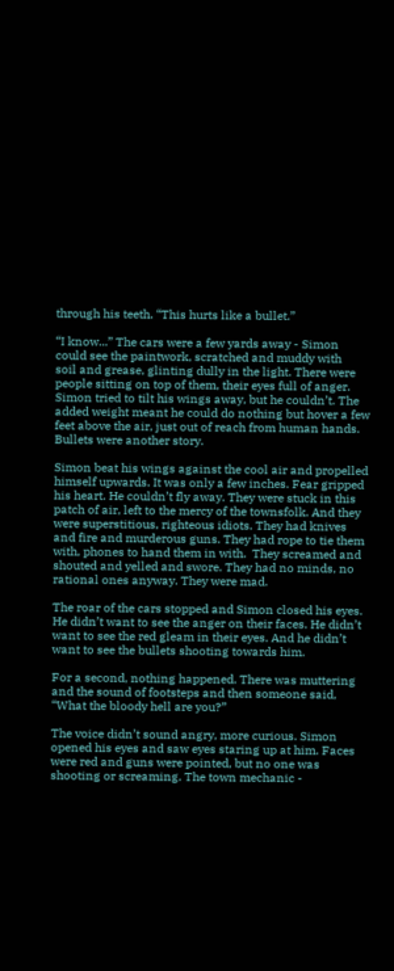through his teeth. “This hurts like a bullet.”

“I know...” The cars were a few yards away - Simon could see the paintwork, scratched and muddy with
soil and grease, glinting dully in the light. There were people sitting on top of them, their eyes full of anger. Simon tried to tilt his wings away, but he couldn’t. The added weight meant he could do nothing but hover a few feet above the air, just out of reach from human hands. Bullets were another story.

Simon beat his wings against the cool air and propelled himself upwards. It was only a few inches. Fear gripped his heart. He couldn’t fly away. They were stuck in this patch of air, left to the mercy of the townsfolk. And they were superstitious, righteous idiots. They had knives and fire and murderous guns. They had rope to tie them with, phones to hand them in with.  They screamed and shouted and yelled and swore. They had no minds, no rational ones anyway. They were mad.

The roar of the cars stopped and Simon closed his eyes. He didn’t want to see the anger on their faces. He didn’t want to see the red gleam in their eyes. And he didn’t want to see the bullets shooting towards him.

For a second, nothing happened. There was muttering and the sound of footsteps and then someone said,
“What the bloody hell are you?”

The voice didn’t sound angry, more curious. Simon opened his eyes and saw eyes staring up at him. Faces were red and guns were pointed, but no one was shooting or screaming. The town mechanic -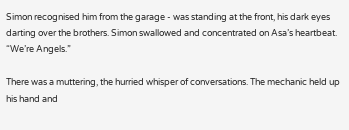Simon recognised him from the garage - was standing at the front, his dark eyes darting over the brothers. Simon swallowed and concentrated on Asa’s heartbeat. “We’re Angels.”

There was a muttering, the hurried whisper of conversations. The mechanic held up his hand and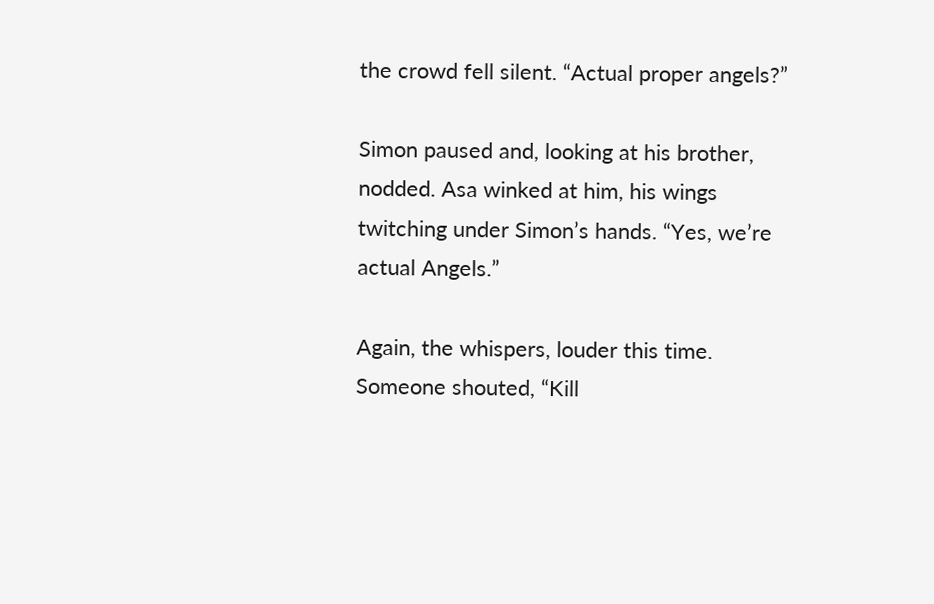the crowd fell silent. “Actual proper angels?”

Simon paused and, looking at his brother, nodded. Asa winked at him, his wings twitching under Simon’s hands. “Yes, we’re actual Angels.”

Again, the whispers, louder this time. Someone shouted, “Kill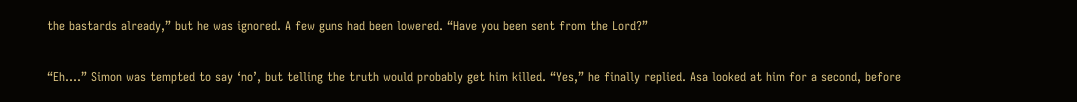the bastards already,” but he was ignored. A few guns had been lowered. “Have you been sent from the Lord?”

“Eh....” Simon was tempted to say ‘no’, but telling the truth would probably get him killed. “Yes,” he finally replied. Asa looked at him for a second, before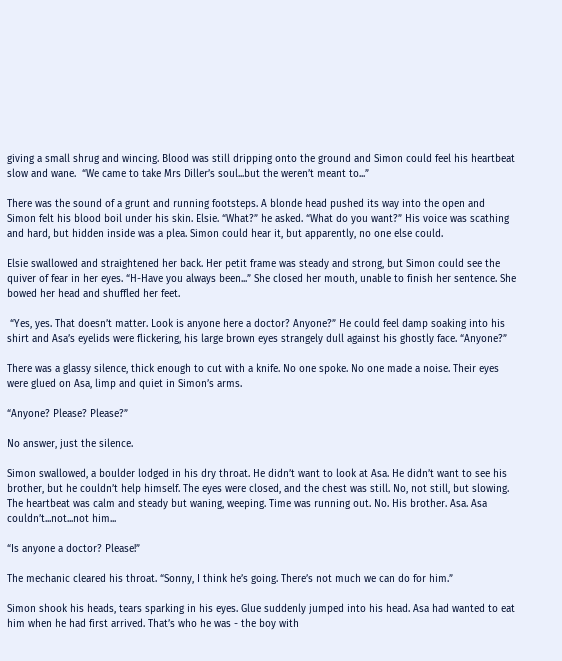giving a small shrug and wincing. Blood was still dripping onto the ground and Simon could feel his heartbeat slow and wane.  “We came to take Mrs Diller’s soul...but the weren’t meant to...”

There was the sound of a grunt and running footsteps. A blonde head pushed its way into the open and
Simon felt his blood boil under his skin. Elsie. “What?” he asked. “What do you want?” His voice was scathing and hard, but hidden inside was a plea. Simon could hear it, but apparently, no one else could.

Elsie swallowed and straightened her back. Her petit frame was steady and strong, but Simon could see the quiver of fear in her eyes. “H-Have you always been...” She closed her mouth, unable to finish her sentence. She bowed her head and shuffled her feet.

 “Yes, yes. That doesn’t matter. Look is anyone here a doctor? Anyone?” He could feel damp soaking into his shirt and Asa’s eyelids were flickering, his large brown eyes strangely dull against his ghostly face. “Anyone?”

There was a glassy silence, thick enough to cut with a knife. No one spoke. No one made a noise. Their eyes were glued on Asa, limp and quiet in Simon’s arms.

“Anyone? Please? Please?”

No answer, just the silence.

Simon swallowed, a boulder lodged in his dry throat. He didn’t want to look at Asa. He didn’t want to see his brother, but he couldn’t help himself. The eyes were closed, and the chest was still. No, not still, but slowing. The heartbeat was calm and steady but waning, weeping. Time was running out. No. His brother. Asa. Asa couldn’t...not...not him...

“Is anyone a doctor? Please!”

The mechanic cleared his throat. “Sonny, I think he’s going. There’s not much we can do for him.”

Simon shook his heads, tears sparking in his eyes. Glue suddenly jumped into his head. Asa had wanted to eat him when he had first arrived. That’s who he was - the boy with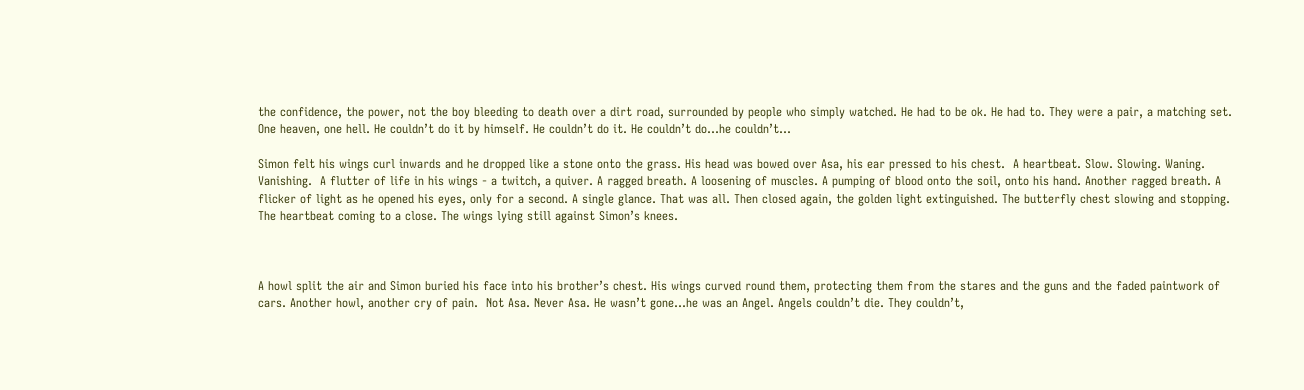the confidence, the power, not the boy bleeding to death over a dirt road, surrounded by people who simply watched. He had to be ok. He had to. They were a pair, a matching set. One heaven, one hell. He couldn’t do it by himself. He couldn’t do it. He couldn’t do...he couldn’t...

Simon felt his wings curl inwards and he dropped like a stone onto the grass. His head was bowed over Asa, his ear pressed to his chest.  A heartbeat. Slow. Slowing. Waning. Vanishing.  A flutter of life in his wings - a twitch, a quiver. A ragged breath. A loosening of muscles. A pumping of blood onto the soil, onto his hand. Another ragged breath. A flicker of light as he opened his eyes, only for a second. A single glance. That was all. Then closed again, the golden light extinguished. The butterfly chest slowing and stopping. The heartbeat coming to a close. The wings lying still against Simon’s knees.



A howl split the air and Simon buried his face into his brother’s chest. His wings curved round them, protecting them from the stares and the guns and the faded paintwork of cars. Another howl, another cry of pain.  Not Asa. Never Asa. He wasn’t gone...he was an Angel. Angels couldn’t die. They couldn’t,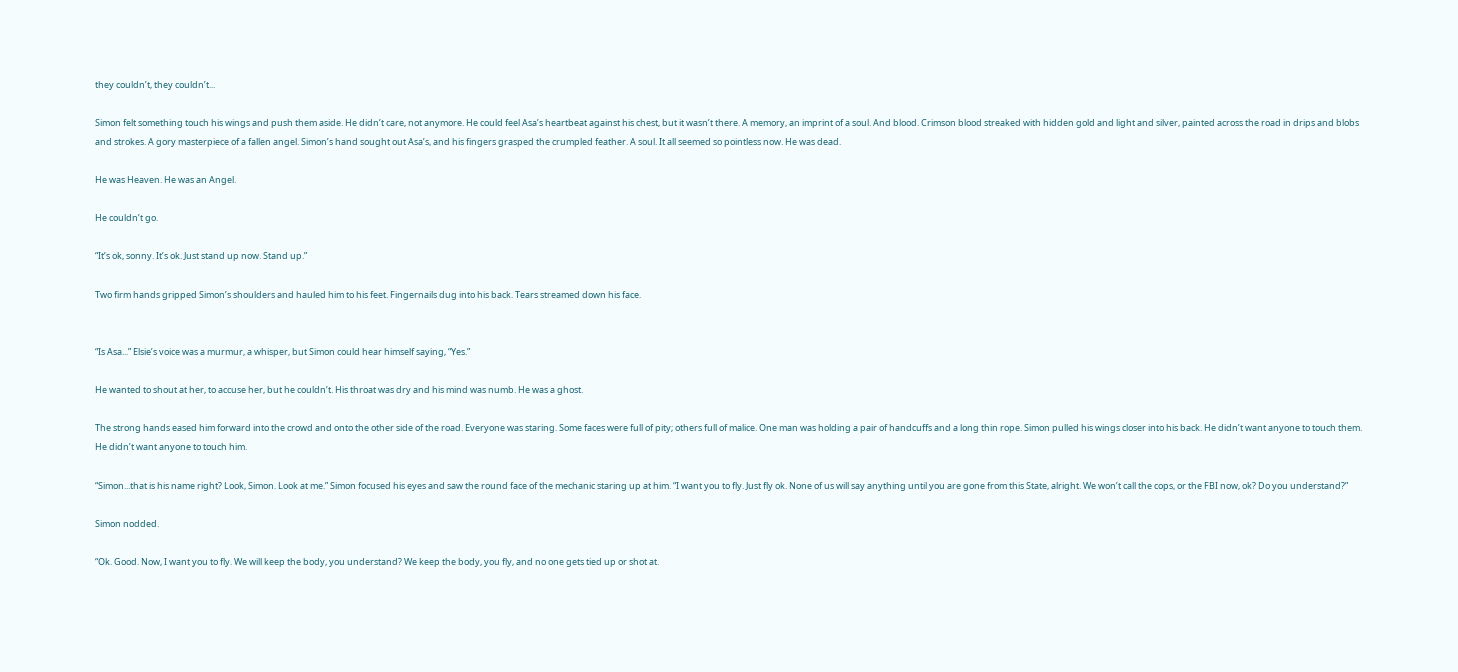they couldn’t, they couldn’t...

Simon felt something touch his wings and push them aside. He didn’t care, not anymore. He could feel Asa’s heartbeat against his chest, but it wasn’t there. A memory, an imprint of a soul. And blood. Crimson blood streaked with hidden gold and light and silver, painted across the road in drips and blobs and strokes. A gory masterpiece of a fallen angel. Simon’s hand sought out Asa’s, and his fingers grasped the crumpled feather. A soul. It all seemed so pointless now. He was dead.

He was Heaven. He was an Angel.

He couldn’t go.

“It’s ok, sonny. It’s ok. Just stand up now. Stand up.”

Two firm hands gripped Simon’s shoulders and hauled him to his feet. Fingernails dug into his back. Tears streamed down his face.


“Is Asa...” Elsie’s voice was a murmur, a whisper, but Simon could hear himself saying, “Yes.”

He wanted to shout at her, to accuse her, but he couldn’t. His throat was dry and his mind was numb. He was a ghost.

The strong hands eased him forward into the crowd and onto the other side of the road. Everyone was staring. Some faces were full of pity; others full of malice. One man was holding a pair of handcuffs and a long thin rope. Simon pulled his wings closer into his back. He didn’t want anyone to touch them. He didn’t want anyone to touch him.

“Simon...that is his name right? Look, Simon. Look at me.” Simon focused his eyes and saw the round face of the mechanic staring up at him. “I want you to fly. Just fly ok. None of us will say anything until you are gone from this State, alright. We won’t call the cops, or the FBI now, ok? Do you understand?”

Simon nodded.

“Ok. Good. Now, I want you to fly. We will keep the body, you understand? We keep the body, you fly, and no one gets tied up or shot at.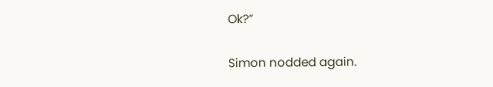Ok?”

Simon nodded again.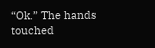“Ok.” The hands touched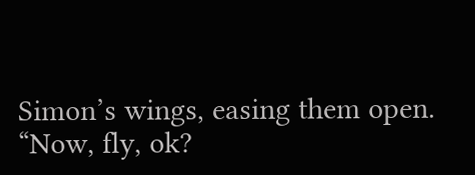Simon’s wings, easing them open. “Now, fly, ok?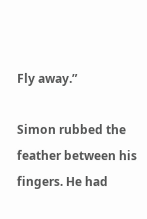Fly away.”

Simon rubbed the feather between his fingers. He had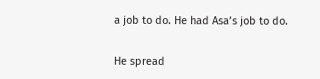a job to do. He had Asa’s job to do.

He spread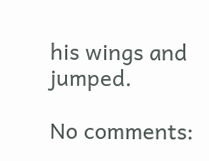his wings and jumped.

No comments: